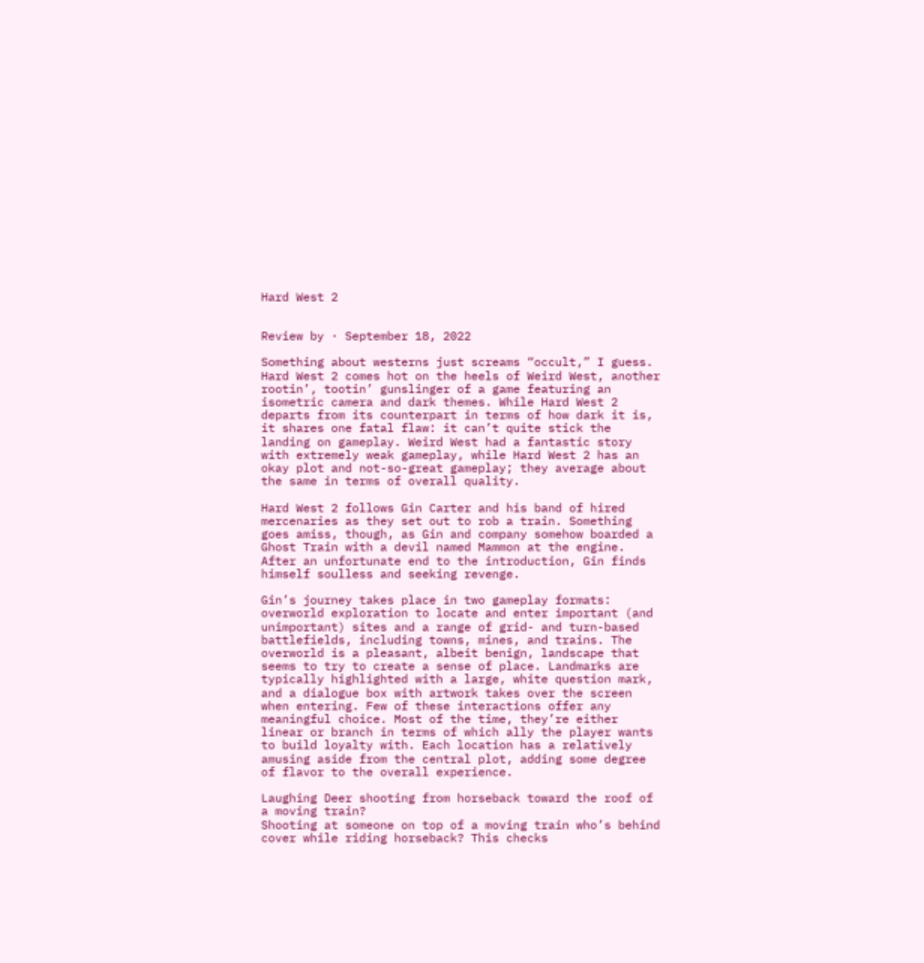Hard West 2


Review by · September 18, 2022

Something about westerns just screams “occult,” I guess. Hard West 2 comes hot on the heels of Weird West, another rootin’, tootin’ gunslinger of a game featuring an isometric camera and dark themes. While Hard West 2 departs from its counterpart in terms of how dark it is, it shares one fatal flaw: it can’t quite stick the landing on gameplay. Weird West had a fantastic story with extremely weak gameplay, while Hard West 2 has an okay plot and not-so-great gameplay; they average about the same in terms of overall quality.

Hard West 2 follows Gin Carter and his band of hired mercenaries as they set out to rob a train. Something goes amiss, though, as Gin and company somehow boarded a Ghost Train with a devil named Mammon at the engine. After an unfortunate end to the introduction, Gin finds himself soulless and seeking revenge.

Gin’s journey takes place in two gameplay formats: overworld exploration to locate and enter important (and unimportant) sites and a range of grid- and turn-based battlefields, including towns, mines, and trains. The overworld is a pleasant, albeit benign, landscape that seems to try to create a sense of place. Landmarks are typically highlighted with a large, white question mark, and a dialogue box with artwork takes over the screen when entering. Few of these interactions offer any meaningful choice. Most of the time, they’re either linear or branch in terms of which ally the player wants to build loyalty with. Each location has a relatively amusing aside from the central plot, adding some degree of flavor to the overall experience.

Laughing Deer shooting from horseback toward the roof of a moving train?
Shooting at someone on top of a moving train who’s behind cover while riding horseback? This checks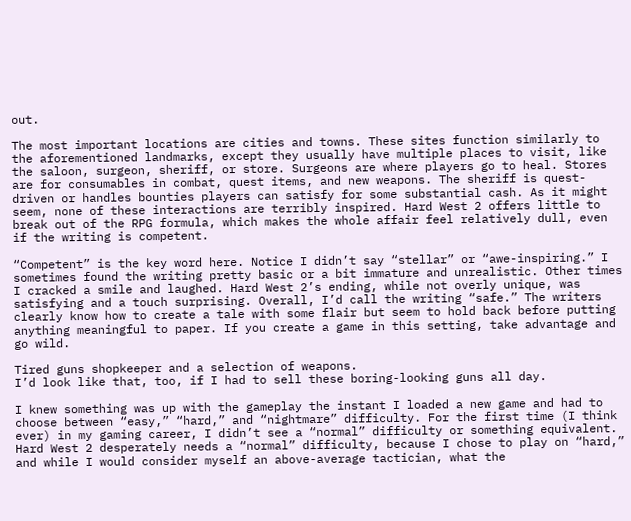out.

The most important locations are cities and towns. These sites function similarly to the aforementioned landmarks, except they usually have multiple places to visit, like the saloon, surgeon, sheriff, or store. Surgeons are where players go to heal. Stores are for consumables in combat, quest items, and new weapons. The sheriff is quest-driven or handles bounties players can satisfy for some substantial cash. As it might seem, none of these interactions are terribly inspired. Hard West 2 offers little to break out of the RPG formula, which makes the whole affair feel relatively dull, even if the writing is competent.

“Competent” is the key word here. Notice I didn’t say “stellar” or “awe-inspiring.” I sometimes found the writing pretty basic or a bit immature and unrealistic. Other times I cracked a smile and laughed. Hard West 2’s ending, while not overly unique, was satisfying and a touch surprising. Overall, I’d call the writing “safe.” The writers clearly know how to create a tale with some flair but seem to hold back before putting anything meaningful to paper. If you create a game in this setting, take advantage and go wild.

Tired guns shopkeeper and a selection of weapons.
I’d look like that, too, if I had to sell these boring-looking guns all day.

I knew something was up with the gameplay the instant I loaded a new game and had to choose between “easy,” “hard,” and “nightmare” difficulty. For the first time (I think ever) in my gaming career, I didn’t see a “normal” difficulty or something equivalent. Hard West 2 desperately needs a “normal” difficulty, because I chose to play on “hard,” and while I would consider myself an above-average tactician, what the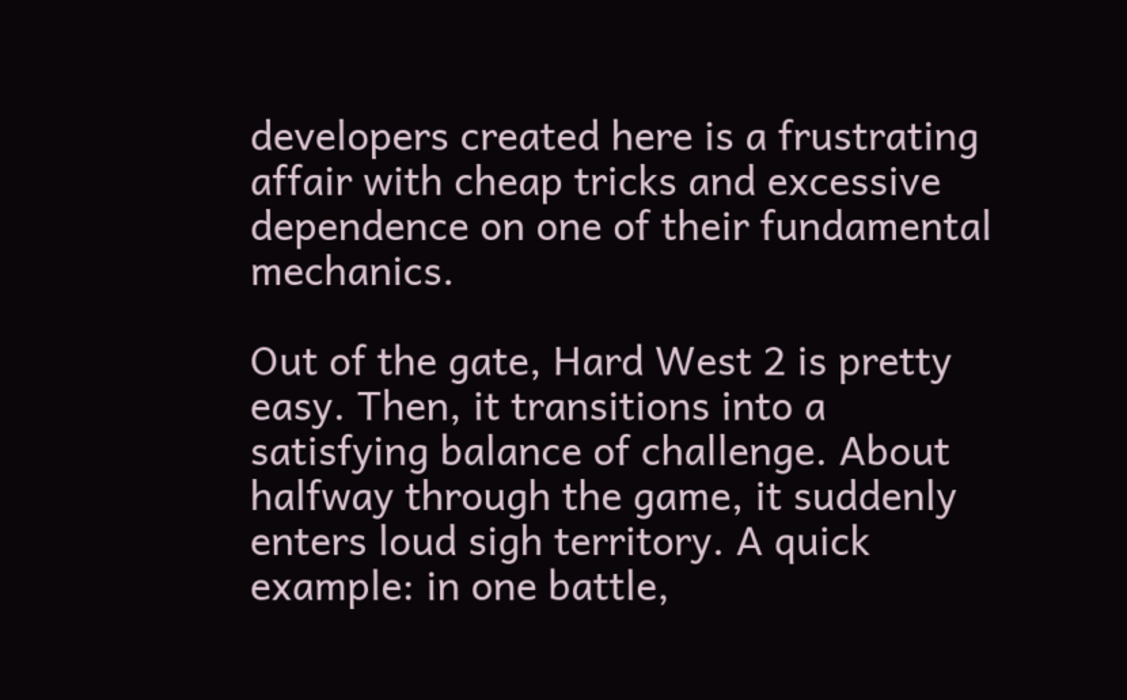developers created here is a frustrating affair with cheap tricks and excessive dependence on one of their fundamental mechanics.

Out of the gate, Hard West 2 is pretty easy. Then, it transitions into a satisfying balance of challenge. About halfway through the game, it suddenly enters loud sigh territory. A quick example: in one battle,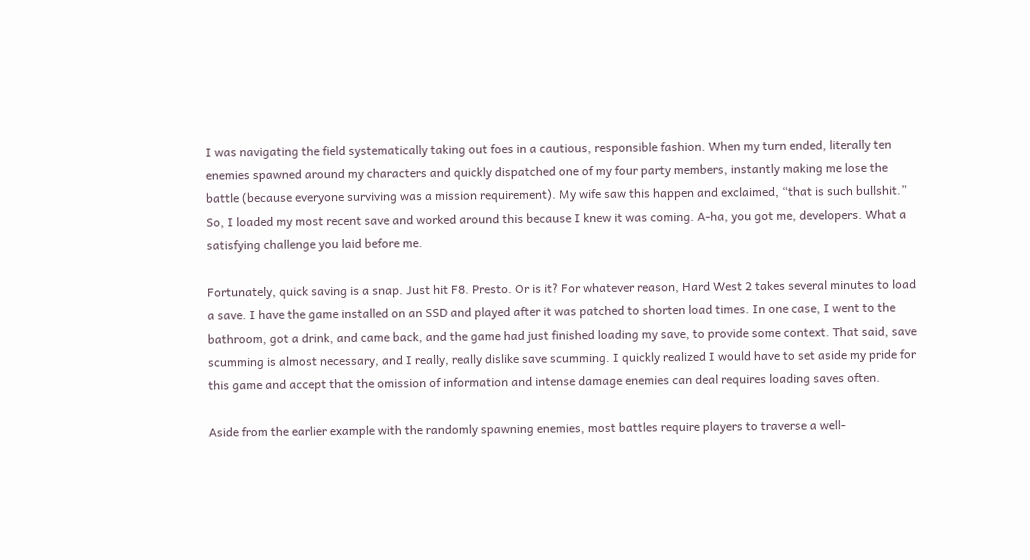I was navigating the field systematically taking out foes in a cautious, responsible fashion. When my turn ended, literally ten enemies spawned around my characters and quickly dispatched one of my four party members, instantly making me lose the battle (because everyone surviving was a mission requirement). My wife saw this happen and exclaimed, “that is such bullshit.” So, I loaded my most recent save and worked around this because I knew it was coming. A-ha, you got me, developers. What a satisfying challenge you laid before me.

Fortunately, quick saving is a snap. Just hit F8. Presto. Or is it? For whatever reason, Hard West 2 takes several minutes to load a save. I have the game installed on an SSD and played after it was patched to shorten load times. In one case, I went to the bathroom, got a drink, and came back, and the game had just finished loading my save, to provide some context. That said, save scumming is almost necessary, and I really, really dislike save scumming. I quickly realized I would have to set aside my pride for this game and accept that the omission of information and intense damage enemies can deal requires loading saves often.

Aside from the earlier example with the randomly spawning enemies, most battles require players to traverse a well-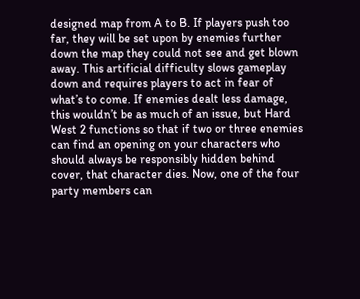designed map from A to B. If players push too far, they will be set upon by enemies further down the map they could not see and get blown away. This artificial difficulty slows gameplay down and requires players to act in fear of what’s to come. If enemies dealt less damage, this wouldn’t be as much of an issue, but Hard West 2 functions so that if two or three enemies can find an opening on your characters who should always be responsibly hidden behind cover, that character dies. Now, one of the four party members can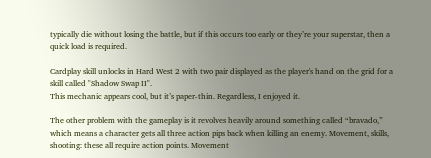typically die without losing the battle, but if this occurs too early or they’re your superstar, then a quick load is required.

Cardplay skill unlocks in Hard West 2 with two pair displayed as the player's hand on the grid for a skill called "Shadow Swap II".
This mechanic appears cool, but it’s paper-thin. Regardless, I enjoyed it.

The other problem with the gameplay is it revolves heavily around something called “bravado,” which means a character gets all three action pips back when killing an enemy. Movement, skills, shooting: these all require action points. Movement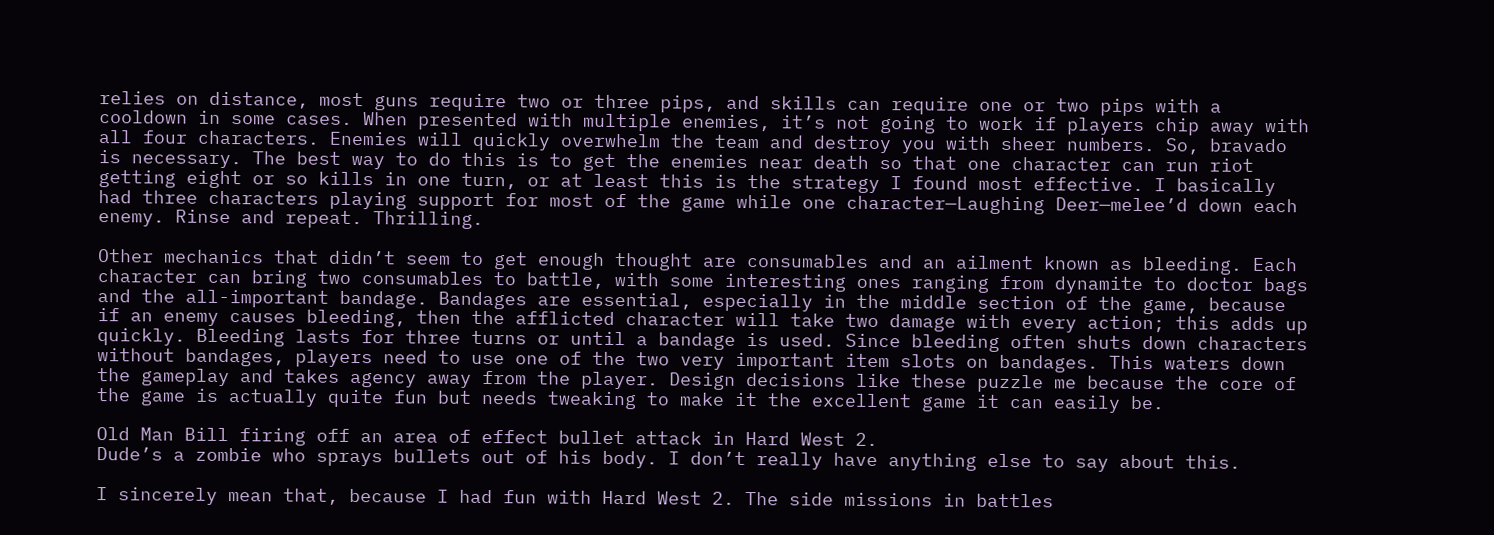relies on distance, most guns require two or three pips, and skills can require one or two pips with a cooldown in some cases. When presented with multiple enemies, it’s not going to work if players chip away with all four characters. Enemies will quickly overwhelm the team and destroy you with sheer numbers. So, bravado is necessary. The best way to do this is to get the enemies near death so that one character can run riot getting eight or so kills in one turn, or at least this is the strategy I found most effective. I basically had three characters playing support for most of the game while one character—Laughing Deer—melee’d down each enemy. Rinse and repeat. Thrilling.

Other mechanics that didn’t seem to get enough thought are consumables and an ailment known as bleeding. Each character can bring two consumables to battle, with some interesting ones ranging from dynamite to doctor bags and the all-important bandage. Bandages are essential, especially in the middle section of the game, because if an enemy causes bleeding, then the afflicted character will take two damage with every action; this adds up quickly. Bleeding lasts for three turns or until a bandage is used. Since bleeding often shuts down characters without bandages, players need to use one of the two very important item slots on bandages. This waters down the gameplay and takes agency away from the player. Design decisions like these puzzle me because the core of the game is actually quite fun but needs tweaking to make it the excellent game it can easily be.

Old Man Bill firing off an area of effect bullet attack in Hard West 2.
Dude’s a zombie who sprays bullets out of his body. I don’t really have anything else to say about this.

I sincerely mean that, because I had fun with Hard West 2. The side missions in battles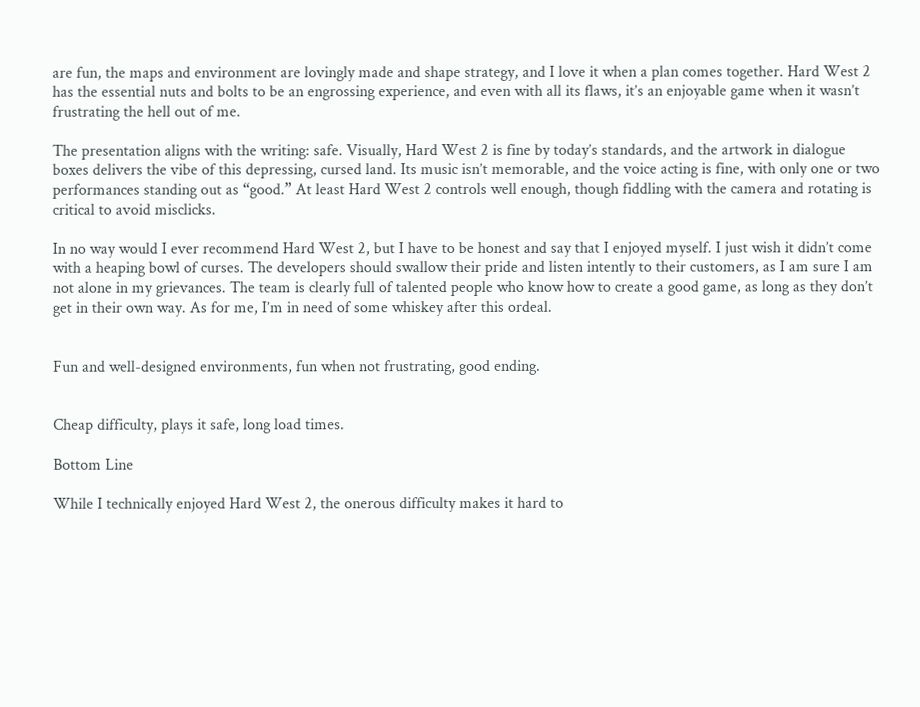are fun, the maps and environment are lovingly made and shape strategy, and I love it when a plan comes together. Hard West 2 has the essential nuts and bolts to be an engrossing experience, and even with all its flaws, it’s an enjoyable game when it wasn’t frustrating the hell out of me.

The presentation aligns with the writing: safe. Visually, Hard West 2 is fine by today’s standards, and the artwork in dialogue boxes delivers the vibe of this depressing, cursed land. Its music isn’t memorable, and the voice acting is fine, with only one or two performances standing out as “good.” At least Hard West 2 controls well enough, though fiddling with the camera and rotating is critical to avoid misclicks.

In no way would I ever recommend Hard West 2, but I have to be honest and say that I enjoyed myself. I just wish it didn’t come with a heaping bowl of curses. The developers should swallow their pride and listen intently to their customers, as I am sure I am not alone in my grievances. The team is clearly full of talented people who know how to create a good game, as long as they don’t get in their own way. As for me, I’m in need of some whiskey after this ordeal.


Fun and well-designed environments, fun when not frustrating, good ending.


Cheap difficulty, plays it safe, long load times.

Bottom Line

While I technically enjoyed Hard West 2, the onerous difficulty makes it hard to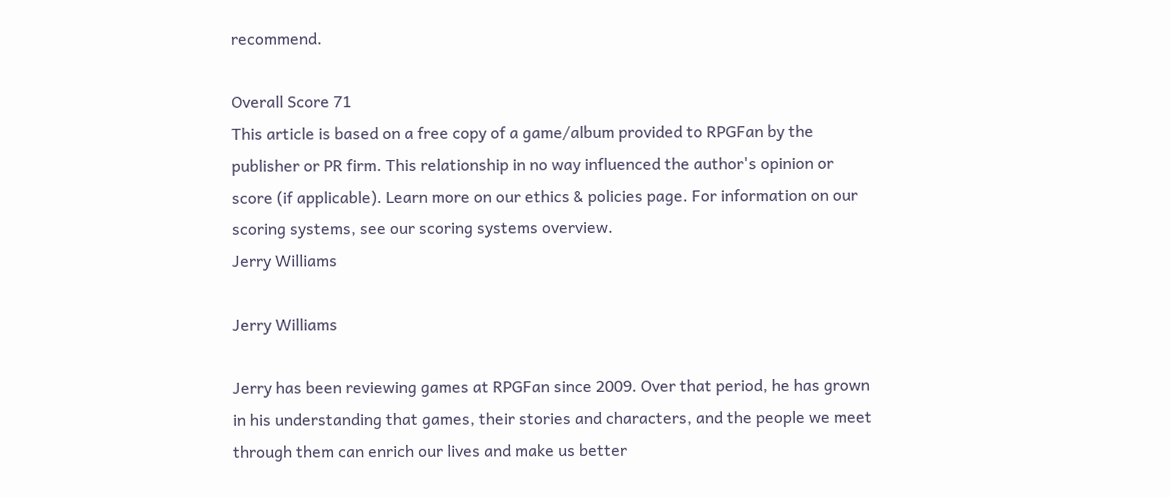recommend.

Overall Score 71
This article is based on a free copy of a game/album provided to RPGFan by the publisher or PR firm. This relationship in no way influenced the author's opinion or score (if applicable). Learn more on our ethics & policies page. For information on our scoring systems, see our scoring systems overview.
Jerry Williams

Jerry Williams

Jerry has been reviewing games at RPGFan since 2009. Over that period, he has grown in his understanding that games, their stories and characters, and the people we meet through them can enrich our lives and make us better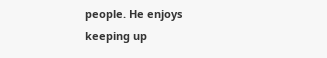people. He enjoys keeping up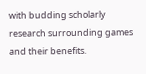with budding scholarly research surrounding games and their benefits.